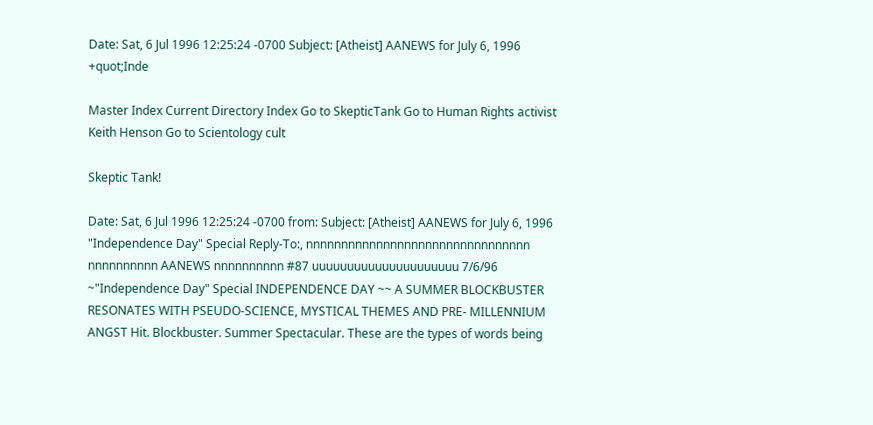Date: Sat, 6 Jul 1996 12:25:24 -0700 Subject: [Atheist] AANEWS for July 6, 1996 +quot;Inde

Master Index Current Directory Index Go to SkepticTank Go to Human Rights activist Keith Henson Go to Scientology cult

Skeptic Tank!

Date: Sat, 6 Jul 1996 12:25:24 -0700 from: Subject: [Atheist] AANEWS for July 6, 1996 "Independence Day" Special Reply-To:, nnnnnnnnnnnnnnnnnnnnnnnnnnnnnnnn nnnnnnnnnn AANEWS nnnnnnnnnn #87 uuuuuuuuuuuuuuuuuuuuu 7/6/96 ~"Independence Day" Special INDEPENDENCE DAY ~~ A SUMMER BLOCKBUSTER RESONATES WITH PSEUDO-SCIENCE, MYSTICAL THEMES AND PRE- MILLENNIUM ANGST Hit. Blockbuster. Summer Spectacular. These are the types of words being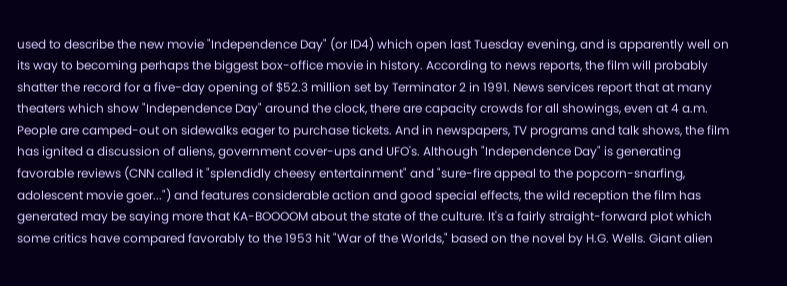used to describe the new movie "Independence Day" (or ID4) which open last Tuesday evening, and is apparently well on its way to becoming perhaps the biggest box-office movie in history. According to news reports, the film will probably shatter the record for a five-day opening of $52.3 million set by Terminator 2 in 1991. News services report that at many theaters which show "Independence Day" around the clock, there are capacity crowds for all showings, even at 4 a.m. People are camped-out on sidewalks eager to purchase tickets. And in newspapers, TV programs and talk shows, the film has ignited a discussion of aliens, government cover-ups and UFO's. Although "Independence Day" is generating favorable reviews (CNN called it "splendidly cheesy entertainment" and "sure-fire appeal to the popcorn-snarfing, adolescent movie goer...") and features considerable action and good special effects, the wild reception the film has generated may be saying more that KA-BOOOOM about the state of the culture. It's a fairly straight-forward plot which some critics have compared favorably to the 1953 hit "War of the Worlds," based on the novel by H.G. Wells. Giant alien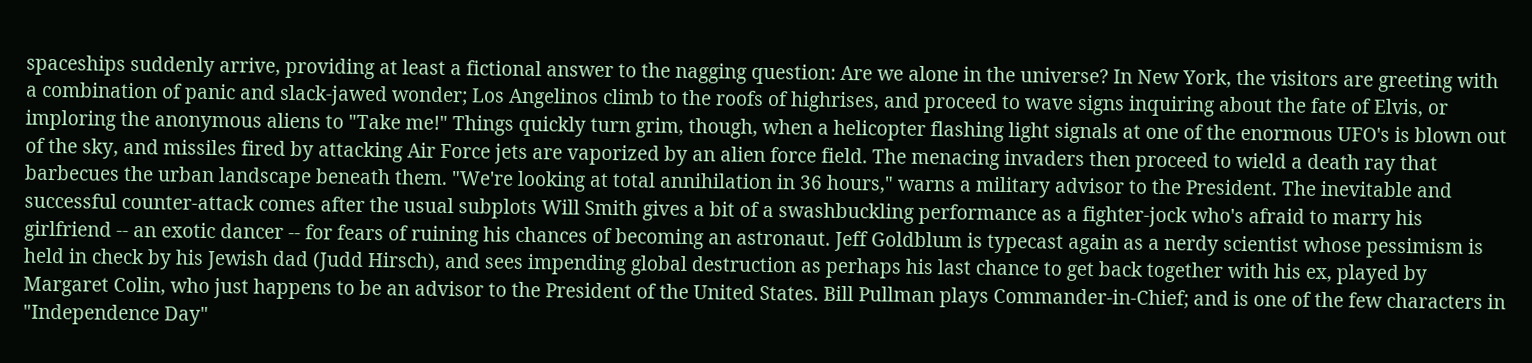spaceships suddenly arrive, providing at least a fictional answer to the nagging question: Are we alone in the universe? In New York, the visitors are greeting with a combination of panic and slack-jawed wonder; Los Angelinos climb to the roofs of highrises, and proceed to wave signs inquiring about the fate of Elvis, or imploring the anonymous aliens to "Take me!" Things quickly turn grim, though, when a helicopter flashing light signals at one of the enormous UFO's is blown out of the sky, and missiles fired by attacking Air Force jets are vaporized by an alien force field. The menacing invaders then proceed to wield a death ray that barbecues the urban landscape beneath them. "We're looking at total annihilation in 36 hours," warns a military advisor to the President. The inevitable and successful counter-attack comes after the usual subplots Will Smith gives a bit of a swashbuckling performance as a fighter-jock who's afraid to marry his girlfriend -- an exotic dancer -- for fears of ruining his chances of becoming an astronaut. Jeff Goldblum is typecast again as a nerdy scientist whose pessimism is held in check by his Jewish dad (Judd Hirsch), and sees impending global destruction as perhaps his last chance to get back together with his ex, played by Margaret Colin, who just happens to be an advisor to the President of the United States. Bill Pullman plays Commander-in-Chief; and is one of the few characters in "Independence Day"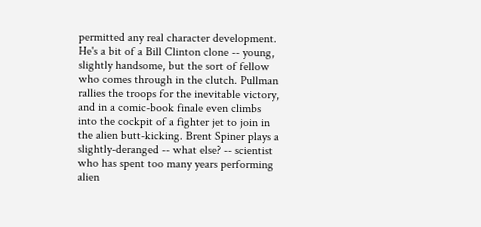permitted any real character development. He's a bit of a Bill Clinton clone -- young, slightly handsome, but the sort of fellow who comes through in the clutch. Pullman rallies the troops for the inevitable victory, and in a comic-book finale even climbs into the cockpit of a fighter jet to join in the alien butt-kicking. Brent Spiner plays a slightly-deranged -- what else? -- scientist who has spent too many years performing alien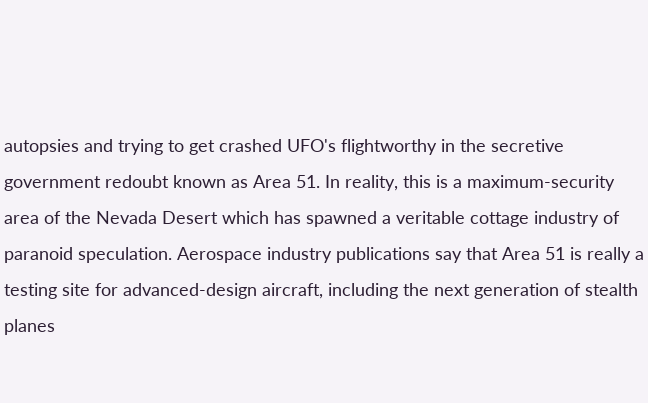autopsies and trying to get crashed UFO's flightworthy in the secretive government redoubt known as Area 51. In reality, this is a maximum-security area of the Nevada Desert which has spawned a veritable cottage industry of paranoid speculation. Aerospace industry publications say that Area 51 is really a testing site for advanced-design aircraft, including the next generation of stealth planes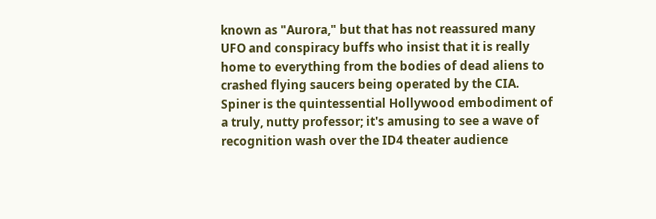known as "Aurora," but that has not reassured many UFO and conspiracy buffs who insist that it is really home to everything from the bodies of dead aliens to crashed flying saucers being operated by the CIA. Spiner is the quintessential Hollywood embodiment of a truly, nutty professor; it's amusing to see a wave of recognition wash over the ID4 theater audience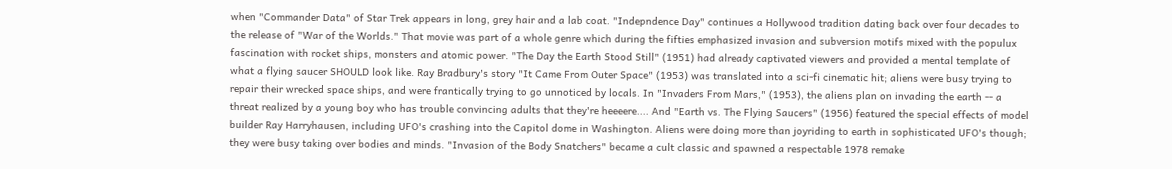when "Commander Data" of Star Trek appears in long, grey hair and a lab coat. "Indepndence Day" continues a Hollywood tradition dating back over four decades to the release of "War of the Worlds." That movie was part of a whole genre which during the fifties emphasized invasion and subversion motifs mixed with the populux fascination with rocket ships, monsters and atomic power. "The Day the Earth Stood Still" (1951) had already captivated viewers and provided a mental template of what a flying saucer SHOULD look like. Ray Bradbury's story "It Came From Outer Space" (1953) was translated into a sci-fi cinematic hit; aliens were busy trying to repair their wrecked space ships, and were frantically trying to go unnoticed by locals. In "Invaders From Mars," (1953), the aliens plan on invading the earth -- a threat realized by a young boy who has trouble convincing adults that they're heeeere.... And "Earth vs. The Flying Saucers" (1956) featured the special effects of model builder Ray Harryhausen, including UFO's crashing into the Capitol dome in Washington. Aliens were doing more than joyriding to earth in sophisticated UFO's though; they were busy taking over bodies and minds. "Invasion of the Body Snatchers" became a cult classic and spawned a respectable 1978 remake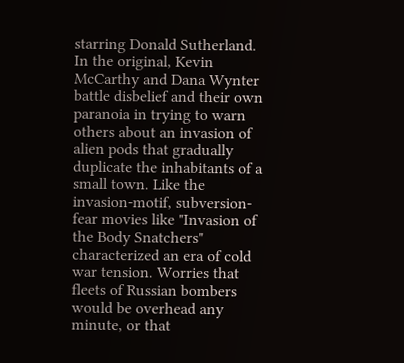starring Donald Sutherland. In the original, Kevin McCarthy and Dana Wynter battle disbelief and their own paranoia in trying to warn others about an invasion of alien pods that gradually duplicate the inhabitants of a small town. Like the invasion-motif, subversion-fear movies like "Invasion of the Body Snatchers" characterized an era of cold war tension. Worries that fleets of Russian bombers would be overhead any minute, or that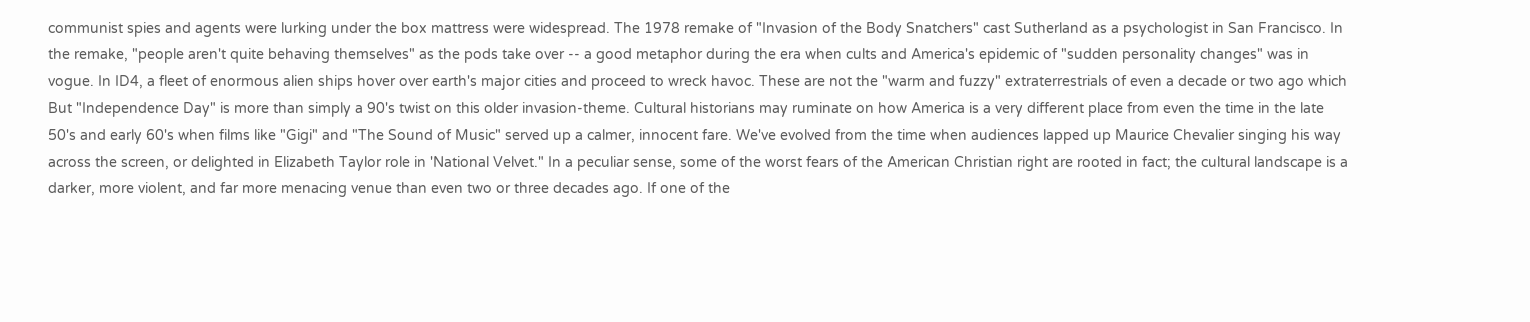communist spies and agents were lurking under the box mattress were widespread. The 1978 remake of "Invasion of the Body Snatchers" cast Sutherland as a psychologist in San Francisco. In the remake, "people aren't quite behaving themselves" as the pods take over -- a good metaphor during the era when cults and America's epidemic of "sudden personality changes" was in vogue. In ID4, a fleet of enormous alien ships hover over earth's major cities and proceed to wreck havoc. These are not the "warm and fuzzy" extraterrestrials of even a decade or two ago which But "Independence Day" is more than simply a 90's twist on this older invasion-theme. Cultural historians may ruminate on how America is a very different place from even the time in the late 50's and early 60's when films like "Gigi" and "The Sound of Music" served up a calmer, innocent fare. We've evolved from the time when audiences lapped up Maurice Chevalier singing his way across the screen, or delighted in Elizabeth Taylor role in 'National Velvet." In a peculiar sense, some of the worst fears of the American Christian right are rooted in fact; the cultural landscape is a darker, more violent, and far more menacing venue than even two or three decades ago. If one of the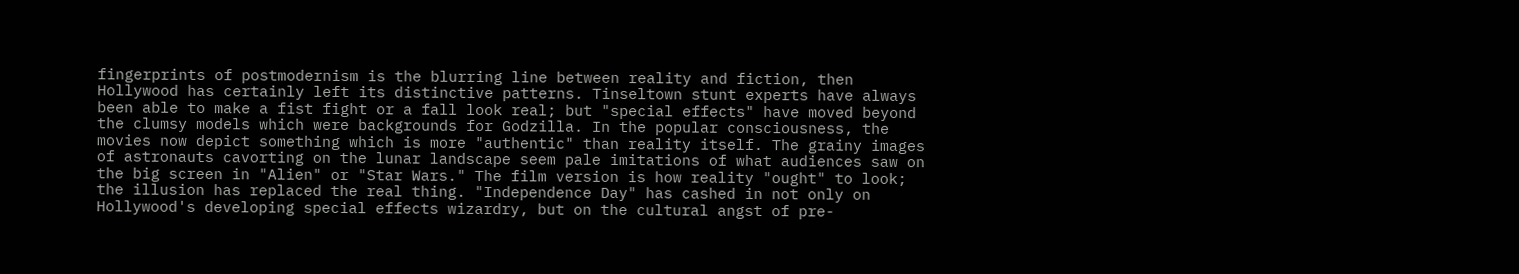fingerprints of postmodernism is the blurring line between reality and fiction, then Hollywood has certainly left its distinctive patterns. Tinseltown stunt experts have always been able to make a fist fight or a fall look real; but "special effects" have moved beyond the clumsy models which were backgrounds for Godzilla. In the popular consciousness, the movies now depict something which is more "authentic" than reality itself. The grainy images of astronauts cavorting on the lunar landscape seem pale imitations of what audiences saw on the big screen in "Alien" or "Star Wars." The film version is how reality "ought" to look; the illusion has replaced the real thing. "Independence Day" has cashed in not only on Hollywood's developing special effects wizardry, but on the cultural angst of pre-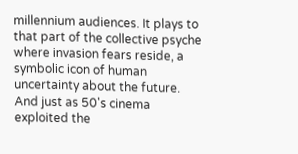millennium audiences. It plays to that part of the collective psyche where invasion fears reside, a symbolic icon of human uncertainty about the future. And just as 50's cinema exploited the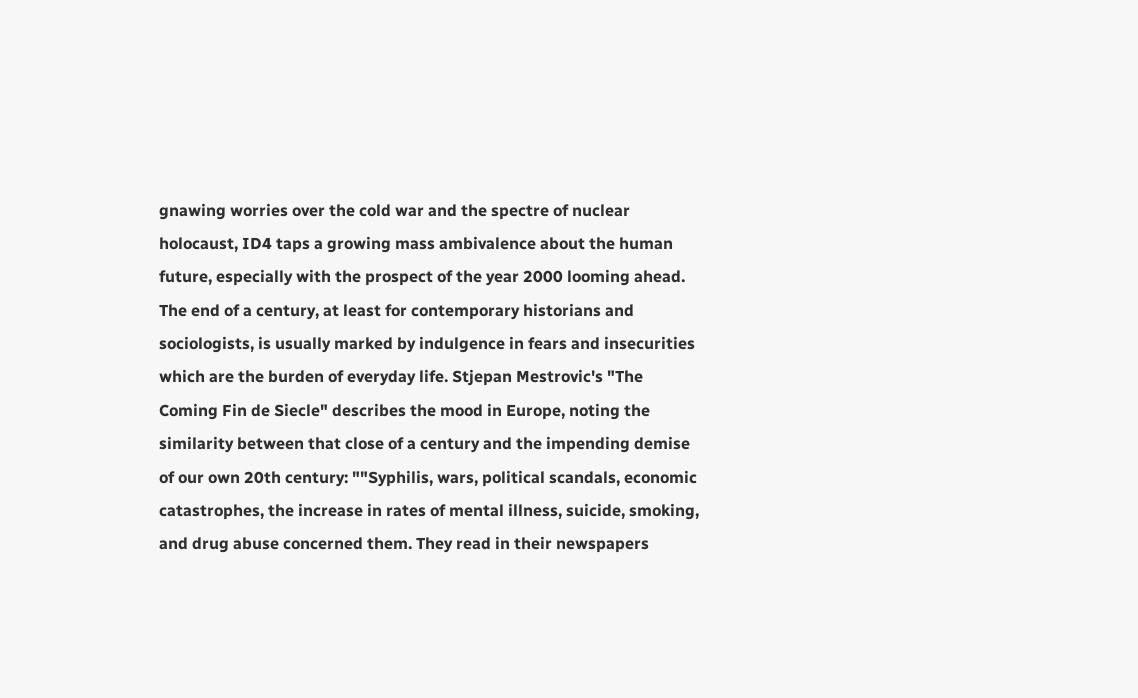gnawing worries over the cold war and the spectre of nuclear holocaust, ID4 taps a growing mass ambivalence about the human future, especially with the prospect of the year 2000 looming ahead. The end of a century, at least for contemporary historians and sociologists, is usually marked by indulgence in fears and insecurities which are the burden of everyday life. Stjepan Mestrovic's "The Coming Fin de Siecle" describes the mood in Europe, noting the similarity between that close of a century and the impending demise of our own 20th century: ""Syphilis, wars, political scandals, economic catastrophes, the increase in rates of mental illness, suicide, smoking, and drug abuse concerned them. They read in their newspapers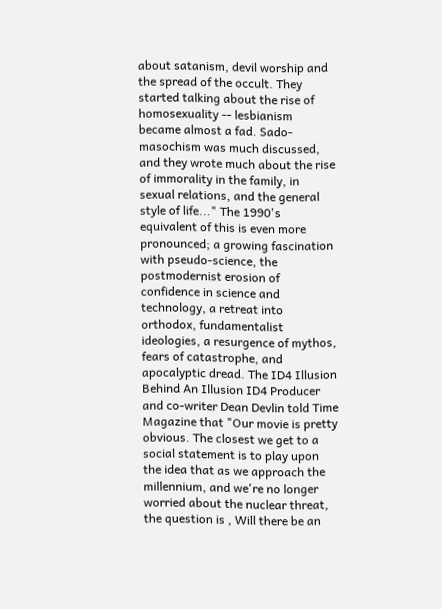about satanism, devil worship and the spread of the occult. They started talking about the rise of homosexuality -- lesbianism became almost a fad. Sado-masochism was much discussed, and they wrote much about the rise of immorality in the family, in sexual relations, and the general style of life..." The 1990's equivalent of this is even more pronounced; a growing fascination with pseudo-science, the postmodernist erosion of confidence in science and technology, a retreat into orthodox, fundamentalist ideologies, a resurgence of mythos, fears of catastrophe, and apocalyptic dread. The ID4 Illusion Behind An Illusion ID4 Producer and co-writer Dean Devlin told Time Magazine that "Our movie is pretty obvious. The closest we get to a social statement is to play upon the idea that as we approach the millennium, and we're no longer worried about the nuclear threat, the question is , Will there be an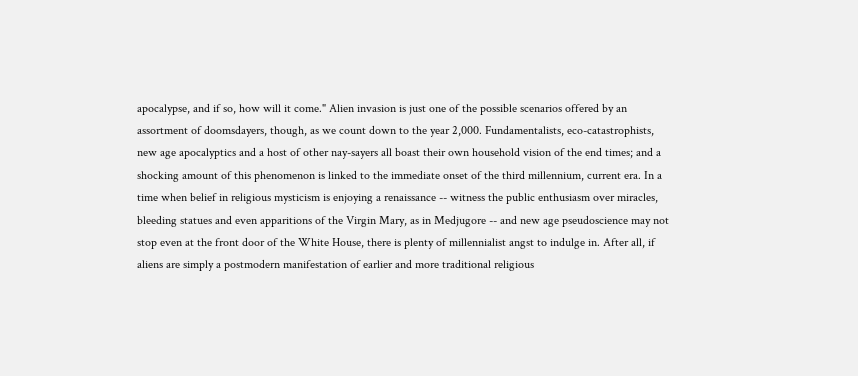apocalypse, and if so, how will it come." Alien invasion is just one of the possible scenarios offered by an assortment of doomsdayers, though, as we count down to the year 2,000. Fundamentalists, eco-catastrophists, new age apocalyptics and a host of other nay-sayers all boast their own household vision of the end times; and a shocking amount of this phenomenon is linked to the immediate onset of the third millennium, current era. In a time when belief in religious mysticism is enjoying a renaissance -- witness the public enthusiasm over miracles, bleeding statues and even apparitions of the Virgin Mary, as in Medjugore -- and new age pseudoscience may not stop even at the front door of the White House, there is plenty of millennialist angst to indulge in. After all, if aliens are simply a postmodern manifestation of earlier and more traditional religious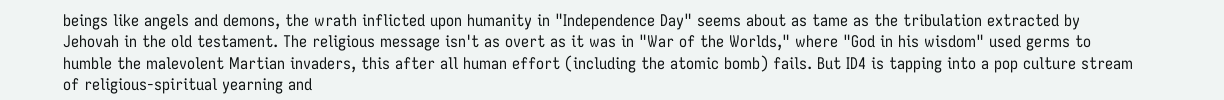beings like angels and demons, the wrath inflicted upon humanity in "Independence Day" seems about as tame as the tribulation extracted by Jehovah in the old testament. The religious message isn't as overt as it was in "War of the Worlds," where "God in his wisdom" used germs to humble the malevolent Martian invaders, this after all human effort (including the atomic bomb) fails. But ID4 is tapping into a pop culture stream of religious-spiritual yearning and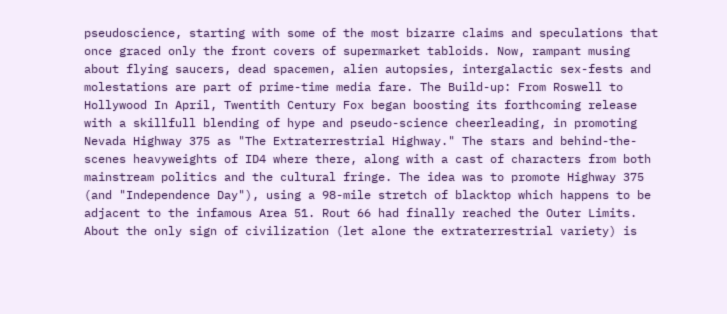pseudoscience, starting with some of the most bizarre claims and speculations that once graced only the front covers of supermarket tabloids. Now, rampant musing about flying saucers, dead spacemen, alien autopsies, intergalactic sex-fests and molestations are part of prime-time media fare. The Build-up: From Roswell to Hollywood In April, Twentith Century Fox began boosting its forthcoming release with a skillfull blending of hype and pseudo-science cheerleading, in promoting Nevada Highway 375 as "The Extraterrestrial Highway." The stars and behind-the-scenes heavyweights of ID4 where there, along with a cast of characters from both mainstream politics and the cultural fringe. The idea was to promote Highway 375 (and "Independence Day"), using a 98-mile stretch of blacktop which happens to be adjacent to the infamous Area 51. Rout 66 had finally reached the Outer Limits. About the only sign of civilization (let alone the extraterrestrial variety) is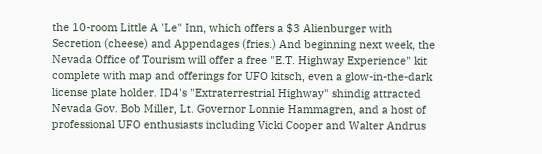the 10-room Little A 'Le" Inn, which offers a $3 Alienburger with Secretion (cheese) and Appendages (fries.) And beginning next week, the Nevada Office of Tourism will offer a free "E.T. Highway Experience" kit complete with map and offerings for UFO kitsch, even a glow-in-the-dark license plate holder. ID4's "Extraterrestrial Highway" shindig attracted Nevada Gov. Bob Miller, Lt. Governor Lonnie Hammagren, and a host of professional UFO enthusiasts including Vicki Cooper and Walter Andrus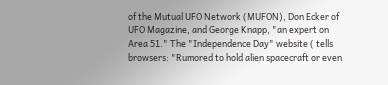of the Mutual UFO Network (MUFON), Don Ecker of UFO Magazine, and George Knapp, "an expert on Area 51." The "Independence Day" website ( tells browsers: "Rumored to hold alien spacecraft or even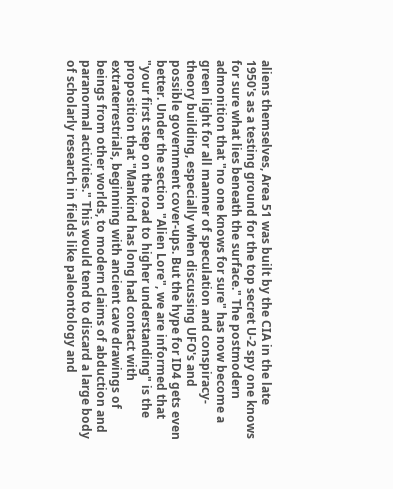aliens themselves, Area 51 was built by the CIA in the late 1950's as a testing ground for the top secret U-2 spy one knows for sure what lies beneath the surface." The postmodern admonition that "no one knows for sure" has now become a green light for all manner of speculation and conspiracy-theory building, especially when discussing UFO's and possible government cover-ups. But the hype for ID4 gets even better. Under the section "Alien Lore", we are informed that "your first step on the road to higher understanding" is the proposition that "Mankind has long had contact with extraterrestrials, beginning with ancient cave drawings of beings from other worlds, to modern claims of abduction and paranormal activities." This would tend to discard a large body of scholarly research in fields like paleontology and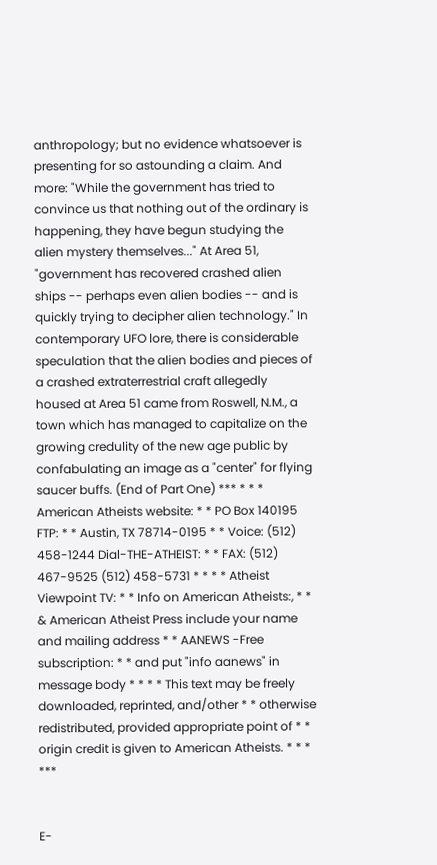anthropology; but no evidence whatsoever is presenting for so astounding a claim. And more: "While the government has tried to convince us that nothing out of the ordinary is happening, they have begun studying the alien mystery themselves..." At Area 51, "government has recovered crashed alien ships -- perhaps even alien bodies -- and is quickly trying to decipher alien technology." In contemporary UFO lore, there is considerable speculation that the alien bodies and pieces of a crashed extraterrestrial craft allegedly housed at Area 51 came from Roswell, N.M., a town which has managed to capitalize on the growing credulity of the new age public by confabulating an image as a "center" for flying saucer buffs. (End of Part One) *** * * * American Atheists website: * * PO Box 140195 FTP: * * Austin, TX 78714-0195 * * Voice: (512) 458-1244 Dial-THE-ATHEIST: * * FAX: (512) 467-9525 (512) 458-5731 * * * * Atheist Viewpoint TV: * * Info on American Atheists:, * * & American Atheist Press include your name and mailing address * * AANEWS -Free subscription: * * and put "info aanews" in message body * * * * This text may be freely downloaded, reprinted, and/other * * otherwise redistributed, provided appropriate point of * * origin credit is given to American Atheists. * * * ***


E-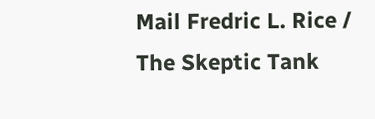Mail Fredric L. Rice / The Skeptic Tank